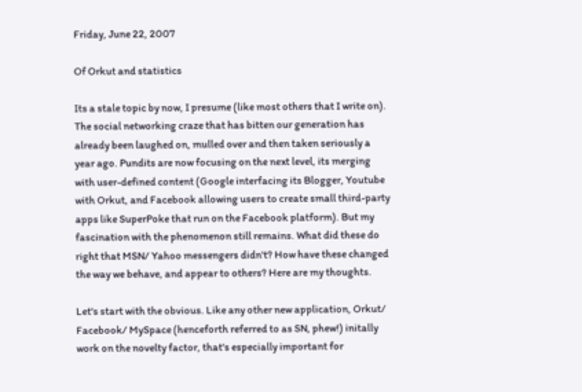Friday, June 22, 2007

Of Orkut and statistics

Its a stale topic by now, I presume (like most others that I write on). The social networking craze that has bitten our generation has already been laughed on, mulled over and then taken seriously a year ago. Pundits are now focusing on the next level, its merging with user-defined content (Google interfacing its Blogger, Youtube with Orkut, and Facebook allowing users to create small third-party apps like SuperPoke that run on the Facebook platform). But my fascination with the phenomenon still remains. What did these do right that MSN/ Yahoo messengers didn't? How have these changed the way we behave, and appear to others? Here are my thoughts.

Let's start with the obvious. Like any other new application, Orkut/ Facebook/ MySpace (henceforth referred to as SN, phew!) initally work on the novelty factor, that's especially important for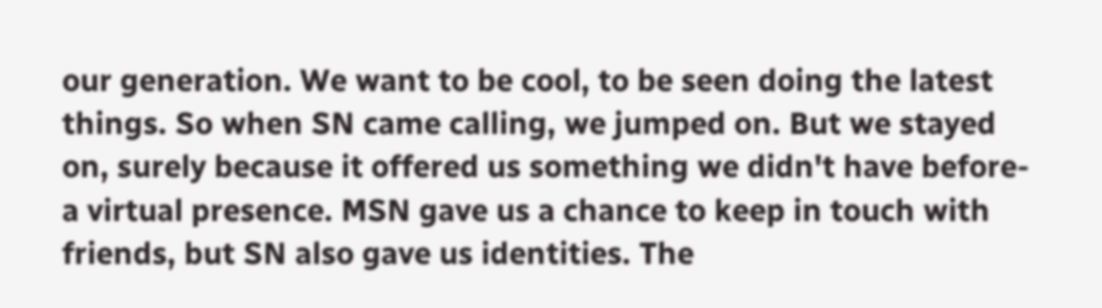our generation. We want to be cool, to be seen doing the latest things. So when SN came calling, we jumped on. But we stayed on, surely because it offered us something we didn't have before- a virtual presence. MSN gave us a chance to keep in touch with friends, but SN also gave us identities. The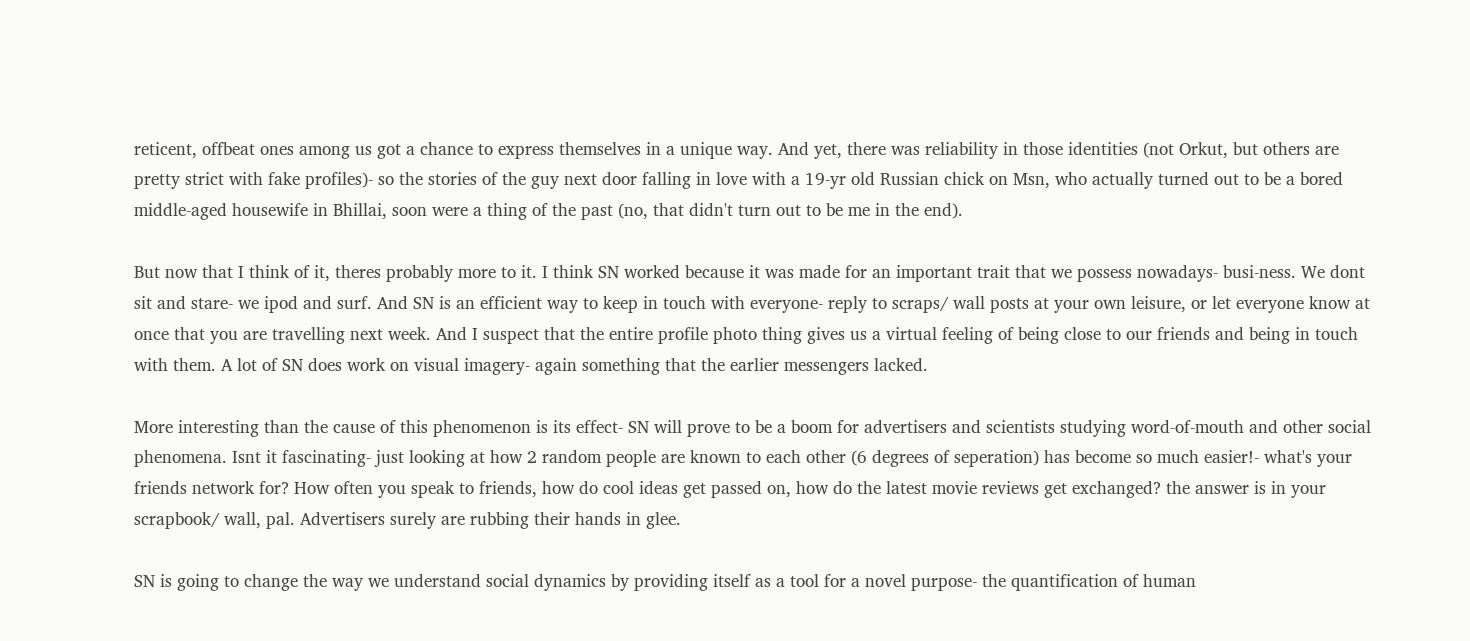reticent, offbeat ones among us got a chance to express themselves in a unique way. And yet, there was reliability in those identities (not Orkut, but others are pretty strict with fake profiles)- so the stories of the guy next door falling in love with a 19-yr old Russian chick on Msn, who actually turned out to be a bored middle-aged housewife in Bhillai, soon were a thing of the past (no, that didn't turn out to be me in the end).

But now that I think of it, theres probably more to it. I think SN worked because it was made for an important trait that we possess nowadays- busi-ness. We dont sit and stare- we ipod and surf. And SN is an efficient way to keep in touch with everyone- reply to scraps/ wall posts at your own leisure, or let everyone know at once that you are travelling next week. And I suspect that the entire profile photo thing gives us a virtual feeling of being close to our friends and being in touch with them. A lot of SN does work on visual imagery- again something that the earlier messengers lacked.

More interesting than the cause of this phenomenon is its effect- SN will prove to be a boom for advertisers and scientists studying word-of-mouth and other social phenomena. Isnt it fascinating- just looking at how 2 random people are known to each other (6 degrees of seperation) has become so much easier!- what's your friends network for? How often you speak to friends, how do cool ideas get passed on, how do the latest movie reviews get exchanged? the answer is in your scrapbook/ wall, pal. Advertisers surely are rubbing their hands in glee.

SN is going to change the way we understand social dynamics by providing itself as a tool for a novel purpose- the quantification of human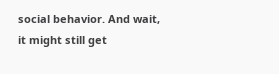social behavior. And wait, it might still get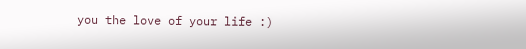you the love of your life :)